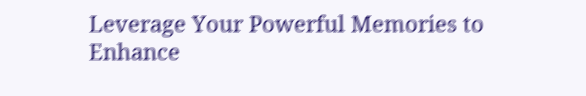Leverage Your Powerful Memories to Enhance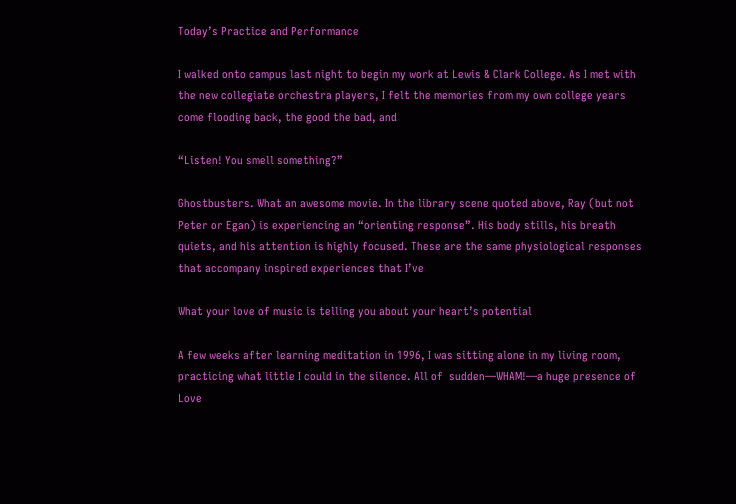Today’s Practice and Performance

I walked onto campus last night to begin my work at Lewis & Clark College. As I met with the new collegiate orchestra players, I felt the memories from my own college years come flooding back, the good the bad, and

“Listen! You smell something?”

Ghostbusters. What an awesome movie. In the library scene quoted above, Ray (but not Peter or Egan) is experiencing an “orienting response”. His body stills, his breath quiets, and his attention is highly focused. These are the same physiological responses that accompany inspired experiences that I’ve

What your love of music is telling you about your heart’s potential

A few weeks after learning meditation in 1996, I was sitting alone in my living room, practicing what little I could in the silence. All of  sudden—WHAM!—a huge presence of Love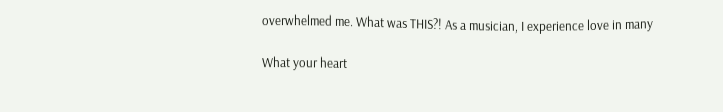overwhelmed me. What was THIS?! As a musician, I experience love in many

What your heart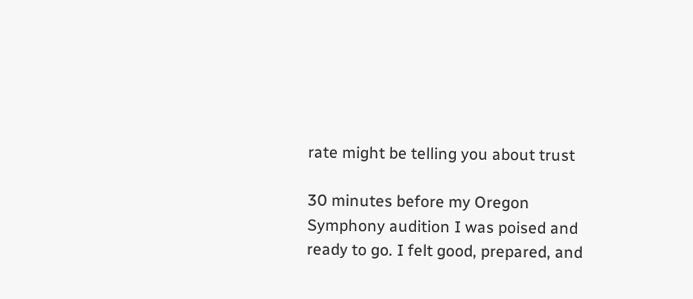rate might be telling you about trust

30 minutes before my Oregon Symphony audition I was poised and ready to go. I felt good, prepared, and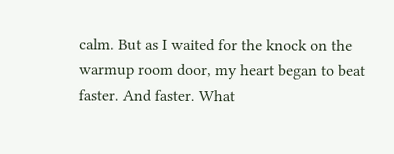calm. But as I waited for the knock on the warmup room door, my heart began to beat faster. And faster. What